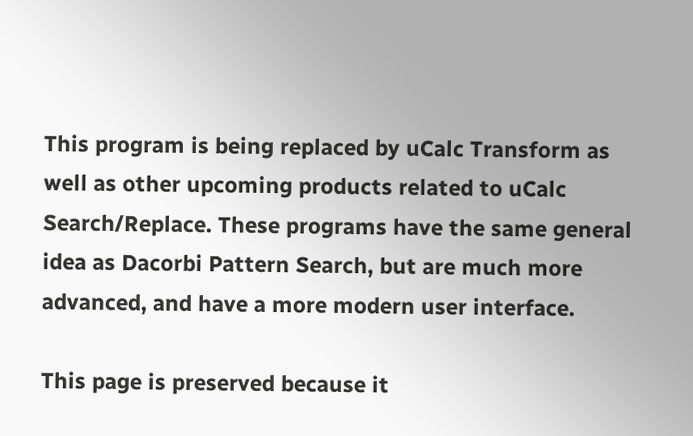This program is being replaced by uCalc Transform as well as other upcoming products related to uCalc Search/Replace. These programs have the same general idea as Dacorbi Pattern Search, but are much more advanced, and have a more modern user interface.

This page is preserved because it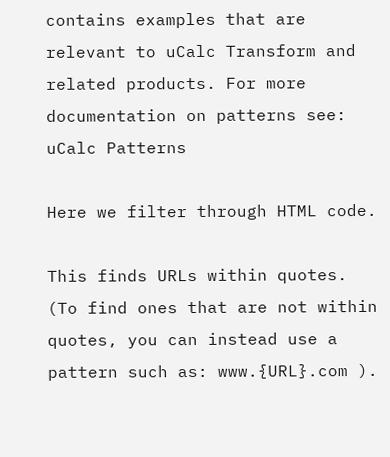contains examples that are relevant to uCalc Transform and related products. For more documentation on patterns see: uCalc Patterns

Here we filter through HTML code.

This finds URLs within quotes. (To find ones that are not within quotes, you can instead use a pattern such as: www.{URL}.com ).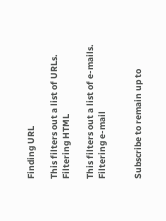Finding URL

This filters out a list of URLs.
Filtering HTML

This filters out a list of e-mails.
Filtering e-mail


Subscribe to remain up to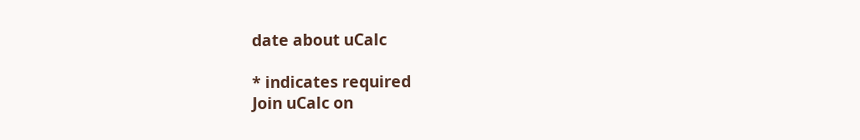date about uCalc

* indicates required
Join uCalc on